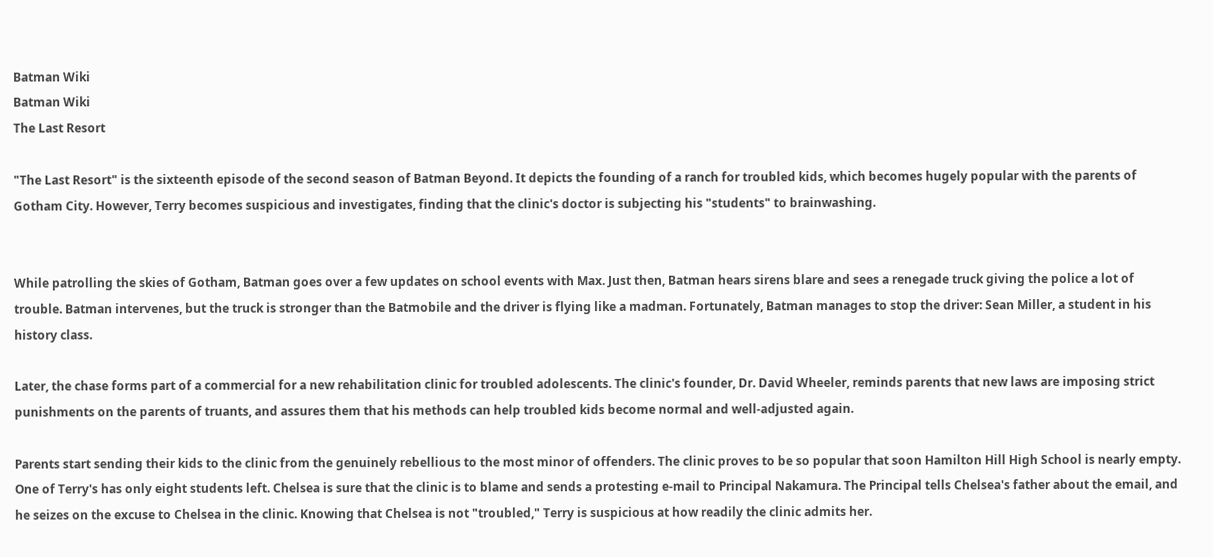Batman Wiki
Batman Wiki
The Last Resort

"The Last Resort" is the sixteenth episode of the second season of Batman Beyond. It depicts the founding of a ranch for troubled kids, which becomes hugely popular with the parents of Gotham City. However, Terry becomes suspicious and investigates, finding that the clinic's doctor is subjecting his "students" to brainwashing.


While patrolling the skies of Gotham, Batman goes over a few updates on school events with Max. Just then, Batman hears sirens blare and sees a renegade truck giving the police a lot of trouble. Batman intervenes, but the truck is stronger than the Batmobile and the driver is flying like a madman. Fortunately, Batman manages to stop the driver: Sean Miller, a student in his history class.

Later, the chase forms part of a commercial for a new rehabilitation clinic for troubled adolescents. The clinic's founder, Dr. David Wheeler, reminds parents that new laws are imposing strict punishments on the parents of truants, and assures them that his methods can help troubled kids become normal and well-adjusted again.

Parents start sending their kids to the clinic from the genuinely rebellious to the most minor of offenders. The clinic proves to be so popular that soon Hamilton Hill High School is nearly empty. One of Terry's has only eight students left. Chelsea is sure that the clinic is to blame and sends a protesting e-mail to Principal Nakamura. The Principal tells Chelsea's father about the email, and he seizes on the excuse to Chelsea in the clinic. Knowing that Chelsea is not "troubled," Terry is suspicious at how readily the clinic admits her.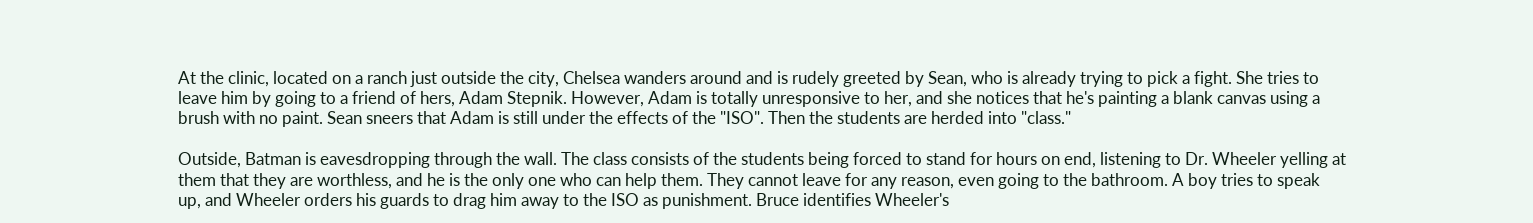At the clinic, located on a ranch just outside the city, Chelsea wanders around and is rudely greeted by Sean, who is already trying to pick a fight. She tries to leave him by going to a friend of hers, Adam Stepnik. However, Adam is totally unresponsive to her, and she notices that he's painting a blank canvas using a brush with no paint. Sean sneers that Adam is still under the effects of the "ISO". Then the students are herded into "class."

Outside, Batman is eavesdropping through the wall. The class consists of the students being forced to stand for hours on end, listening to Dr. Wheeler yelling at them that they are worthless, and he is the only one who can help them. They cannot leave for any reason, even going to the bathroom. A boy tries to speak up, and Wheeler orders his guards to drag him away to the ISO as punishment. Bruce identifies Wheeler's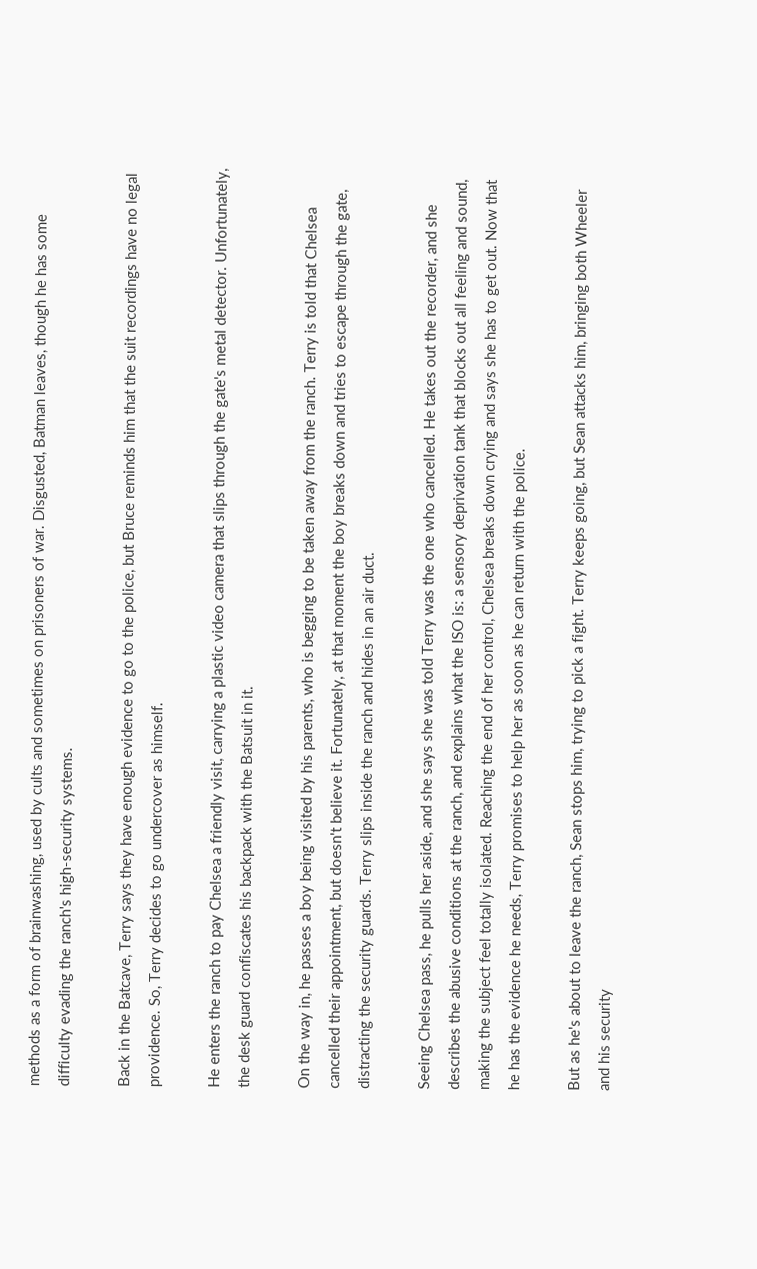methods as a form of brainwashing, used by cults and sometimes on prisoners of war. Disgusted, Batman leaves, though he has some difficulty evading the ranch's high-security systems.

Back in the Batcave, Terry says they have enough evidence to go to the police, but Bruce reminds him that the suit recordings have no legal providence. So, Terry decides to go undercover as himself.

He enters the ranch to pay Chelsea a friendly visit, carrying a plastic video camera that slips through the gate's metal detector. Unfortunately, the desk guard confiscates his backpack with the Batsuit in it.

On the way in, he passes a boy being visited by his parents, who is begging to be taken away from the ranch. Terry is told that Chelsea cancelled their appointment, but doesn't believe it. Fortunately, at that moment the boy breaks down and tries to escape through the gate, distracting the security guards. Terry slips inside the ranch and hides in an air duct.

Seeing Chelsea pass, he pulls her aside, and she says she was told Terry was the one who cancelled. He takes out the recorder, and she describes the abusive conditions at the ranch, and explains what the ISO is: a sensory deprivation tank that blocks out all feeling and sound, making the subject feel totally isolated. Reaching the end of her control, Chelsea breaks down crying and says she has to get out. Now that he has the evidence he needs, Terry promises to help her as soon as he can return with the police.

But as he's about to leave the ranch, Sean stops him, trying to pick a fight. Terry keeps going, but Sean attacks him, bringing both Wheeler and his security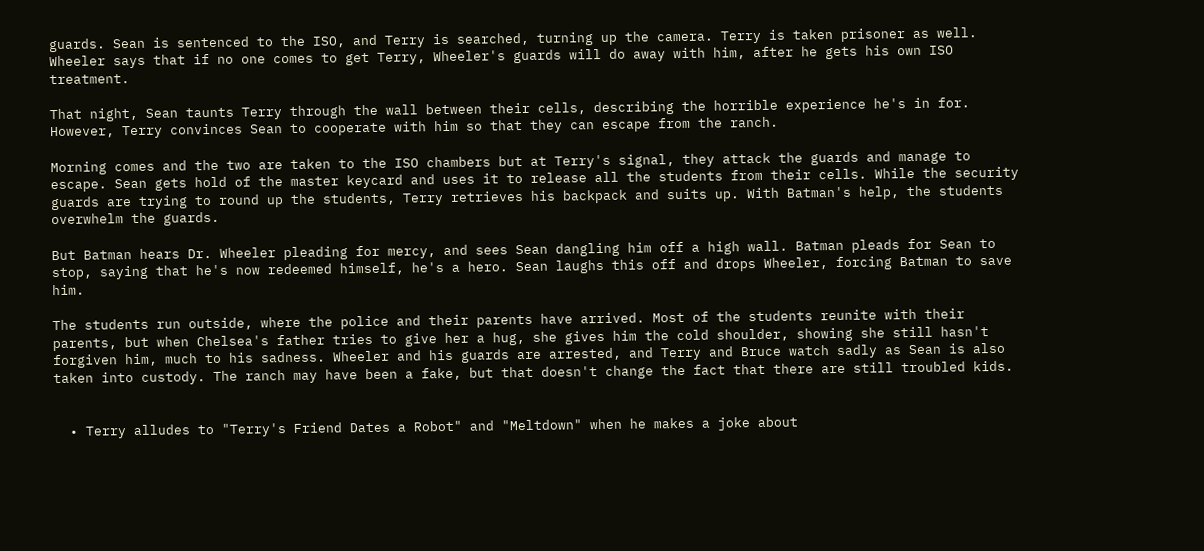guards. Sean is sentenced to the ISO, and Terry is searched, turning up the camera. Terry is taken prisoner as well. Wheeler says that if no one comes to get Terry, Wheeler's guards will do away with him, after he gets his own ISO treatment.

That night, Sean taunts Terry through the wall between their cells, describing the horrible experience he's in for. However, Terry convinces Sean to cooperate with him so that they can escape from the ranch.

Morning comes and the two are taken to the ISO chambers but at Terry's signal, they attack the guards and manage to escape. Sean gets hold of the master keycard and uses it to release all the students from their cells. While the security guards are trying to round up the students, Terry retrieves his backpack and suits up. With Batman's help, the students overwhelm the guards.

But Batman hears Dr. Wheeler pleading for mercy, and sees Sean dangling him off a high wall. Batman pleads for Sean to stop, saying that he's now redeemed himself, he's a hero. Sean laughs this off and drops Wheeler, forcing Batman to save him.

The students run outside, where the police and their parents have arrived. Most of the students reunite with their parents, but when Chelsea's father tries to give her a hug, she gives him the cold shoulder, showing she still hasn't forgiven him, much to his sadness. Wheeler and his guards are arrested, and Terry and Bruce watch sadly as Sean is also taken into custody. The ranch may have been a fake, but that doesn't change the fact that there are still troubled kids.


  • Terry alludes to "Terry's Friend Dates a Robot" and "Meltdown" when he makes a joke about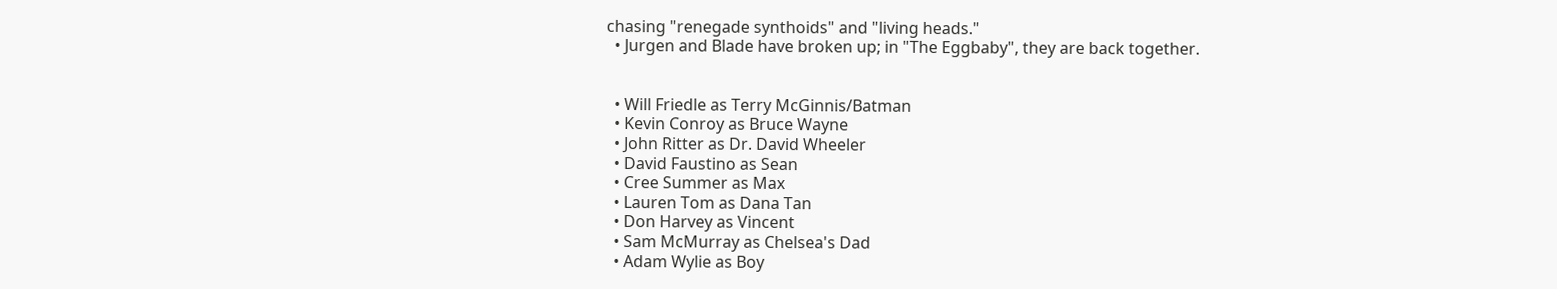chasing "renegade synthoids" and "living heads."
  • Jurgen and Blade have broken up; in "The Eggbaby", they are back together.


  • Will Friedle as Terry McGinnis/Batman
  • Kevin Conroy as Bruce Wayne
  • John Ritter as Dr. David Wheeler
  • David Faustino as Sean
  • Cree Summer as Max
  • Lauren Tom as Dana Tan
  • Don Harvey as Vincent
  • Sam McMurray as Chelsea's Dad
  • Adam Wylie as Boy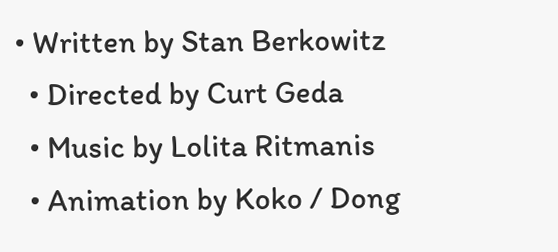• Written by Stan Berkowitz
  • Directed by Curt Geda
  • Music by Lolita Ritmanis
  • Animation by Koko / Dong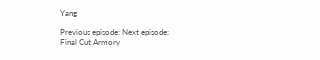Yang

Previous episode: Next episode:
Final Cut Armory